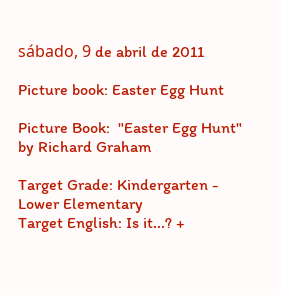sábado, 9 de abril de 2011

Picture book: Easter Egg Hunt

Picture Book:  "Easter Egg Hunt" by Richard Graham

Target Grade: Kindergarten - Lower Elementary
Target English: Is it...? +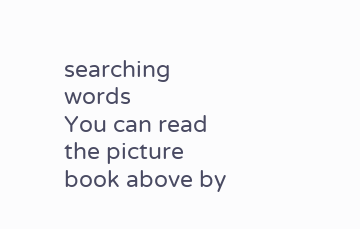searching words
You can read the picture book above by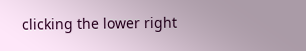clicking the lower right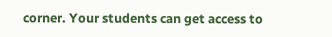corner. Your students can get access to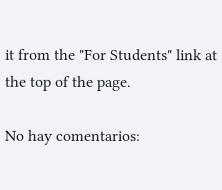it from the "For Students" link at the top of the page.

No hay comentarios: